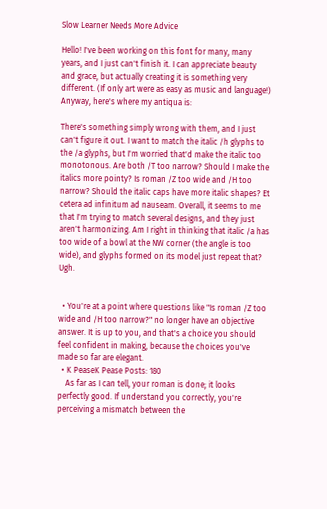Slow Learner Needs More Advice

Hello! I've been working on this font for many, many years, and I just can't finish it. I can appreciate beauty and grace, but actually creating it is something very different. (If only art were as easy as music and language!) Anyway, here's where my antiqua is:

There's something simply wrong with them, and I just can't figure it out. I want to match the italic /h glyphs to the /a glyphs, but I'm worried that'd make the italic too monotonous. Are both /T too narrow? Should I make the italics more pointy? Is roman /Z too wide and /H too narrow? Should the italic caps have more italic shapes? Et cetera ad infinitum ad nauseam. Overall, it seems to me that I'm trying to match several designs, and they just aren't harmonizing. Am I right in thinking that italic /a has too wide of a bowl at the NW corner (the angle is too wide), and glyphs formed on its model just repeat that? Ugh.


  • You're at a point where questions like "Is roman /Z too wide and /H too narrow?" no longer have an objective answer. It is up to you, and that's a choice you should feel confident in making, because the choices you've made so far are elegant.
  • K PeaseK Pease Posts: 180
    As far as I can tell, your roman is done; it looks perfectly good. If understand you correctly, you're perceiving a mismatch between the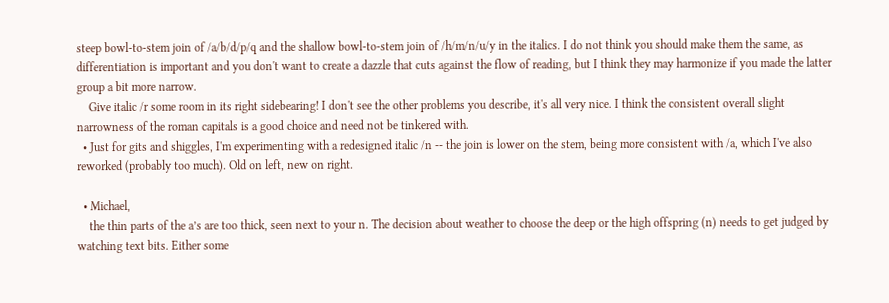steep bowl-to-stem join of /a/b/d/p/q and the shallow bowl-to-stem join of /h/m/n/u/y in the italics. I do not think you should make them the same, as differentiation is important and you don't want to create a dazzle that cuts against the flow of reading, but I think they may harmonize if you made the latter group a bit more narrow.
    Give italic /r some room in its right sidebearing! I don't see the other problems you describe, it's all very nice. I think the consistent overall slight narrowness of the roman capitals is a good choice and need not be tinkered with.
  • Just for gits and shiggles, I'm experimenting with a redesigned italic /n -- the join is lower on the stem, being more consistent with /a, which I've also reworked (probably too much). Old on left, new on right.

  • Michael,
    the thin parts of the a’s are too thick, seen next to your n. The decision about weather to choose the deep or the high offspring (n) needs to get judged by watching text bits. Either some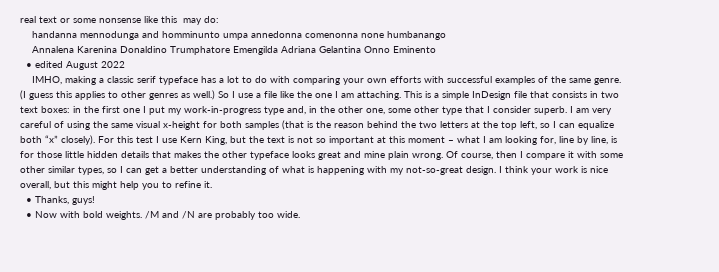real text or some nonsense like this  may do:
    handanna mennodunga and homminunto umpa annedonna comenonna none humbanango
    Annalena Karenina Donaldino Trumphatore Emengilda Adriana Gelantina Onno Eminento
  • edited August 2022
    IMHO, making a classic serif typeface has a lot to do with comparing your own efforts with successful examples of the same genre. (I guess this applies to other genres as well.) So I use a file like the one I am attaching. This is a simple InDesign file that consists in two text boxes: in the first one I put my work-in-progress type and, in the other one, some other type that I consider superb. I am very careful of using the same visual x-height for both samples (that is the reason behind the two letters at the top left, so I can equalize both “x” closely). For this test I use Kern King, but the text is not so important at this moment – what I am looking for, line by line, is for those little hidden details that makes the other typeface looks great and mine plain wrong. Of course, then I compare it with some other similar types, so I can get a better understanding of what is happening with my not-so-great design. I think your work is nice overall, but this might help you to refine it.
  • Thanks, guys!
  • Now with bold weights. /M and /N are probably too wide.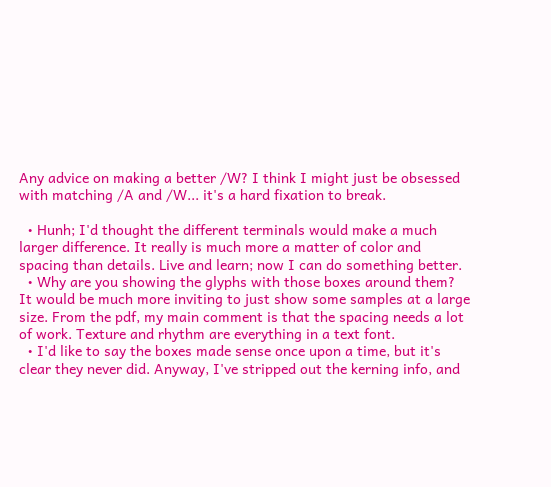Any advice on making a better /W? I think I might just be obsessed with matching /A and /W... it's a hard fixation to break.

  • Hunh; I'd thought the different terminals would make a much larger difference. It really is much more a matter of color and spacing than details. Live and learn; now I can do something better.
  • Why are you showing the glyphs with those boxes around them? It would be much more inviting to just show some samples at a large size. From the pdf, my main comment is that the spacing needs a lot of work. Texture and rhythm are everything in a text font.
  • I'd like to say the boxes made sense once upon a time, but it's clear they never did. Anyway, I've stripped out the kerning info, and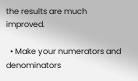the results are much improved.

  • Make your numerators and denominators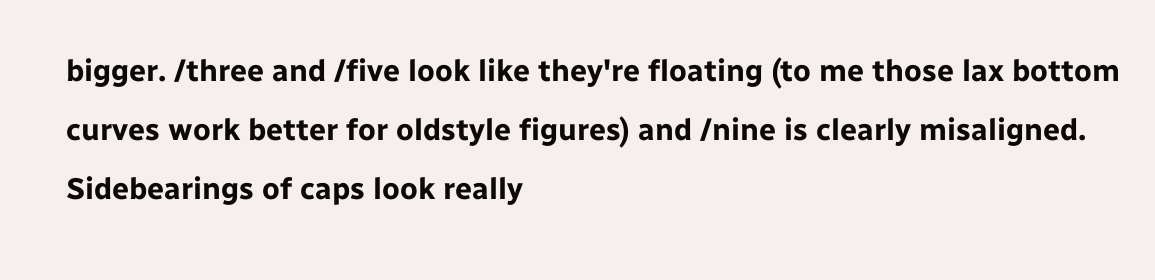bigger. /three and /five look like they're floating (to me those lax bottom curves work better for oldstyle figures) and /nine is clearly misaligned. Sidebearings of caps look really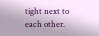tight next to each other.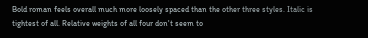Bold roman feels overall much more loosely spaced than the other three styles. Italic is tightest of all. Relative weights of all four don't seem to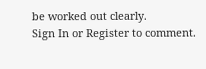be worked out clearly.
Sign In or Register to comment.